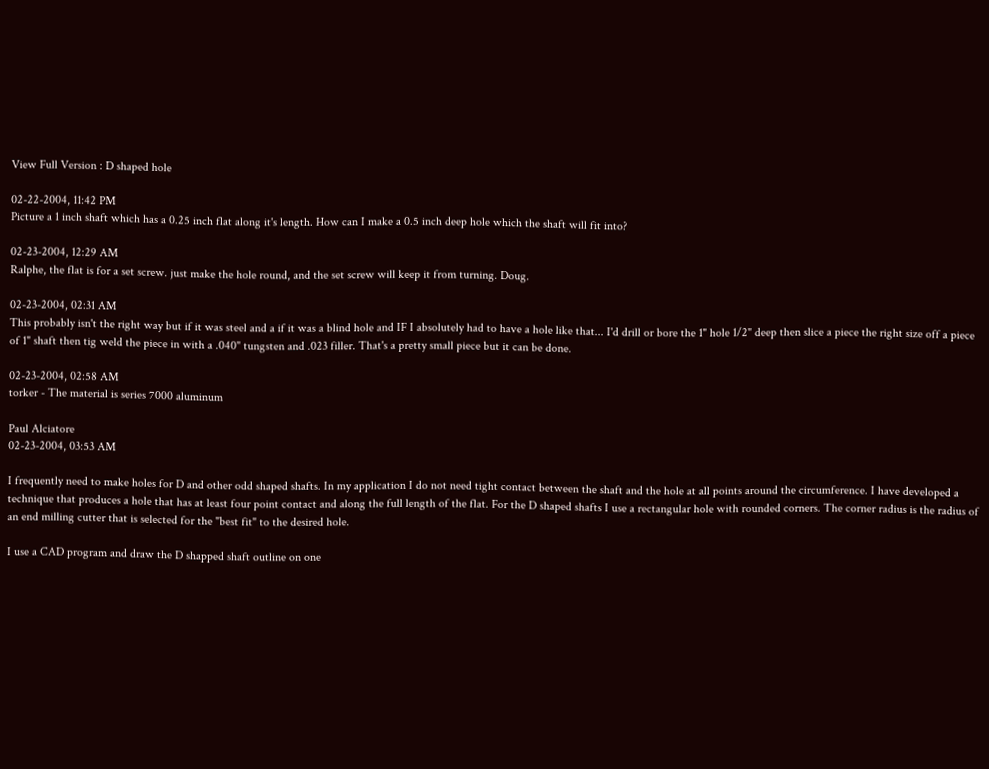View Full Version : D shaped hole

02-22-2004, 11:42 PM
Picture a 1 inch shaft which has a 0.25 inch flat along it's length. How can I make a 0.5 inch deep hole which the shaft will fit into?

02-23-2004, 12:29 AM
Ralphe, the flat is for a set screw. just make the hole round, and the set screw will keep it from turning. Doug.

02-23-2004, 02:31 AM
This probably isn't the right way but if it was steel and a if it was a blind hole and IF I absolutely had to have a hole like that... I'd drill or bore the 1" hole 1/2" deep then slice a piece the right size off a piece of 1" shaft then tig weld the piece in with a .040" tungsten and .023 filler. That's a pretty small piece but it can be done.

02-23-2004, 02:58 AM
torker - The material is series 7000 aluminum

Paul Alciatore
02-23-2004, 03:53 AM

I frequently need to make holes for D and other odd shaped shafts. In my application I do not need tight contact between the shaft and the hole at all points around the circumference. I have developed a technique that produces a hole that has at least four point contact and along the full length of the flat. For the D shaped shafts I use a rectangular hole with rounded corners. The corner radius is the radius of an end milling cutter that is selected for the "best fit" to the desired hole.

I use a CAD program and draw the D shapped shaft outline on one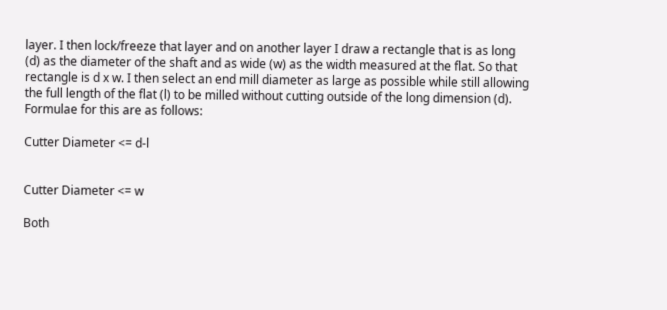layer. I then lock/freeze that layer and on another layer I draw a rectangle that is as long (d) as the diameter of the shaft and as wide (w) as the width measured at the flat. So that rectangle is d x w. I then select an end mill diameter as large as possible while still allowing the full length of the flat (l) to be milled without cutting outside of the long dimension (d). Formulae for this are as follows:

Cutter Diameter <= d-l


Cutter Diameter <= w

Both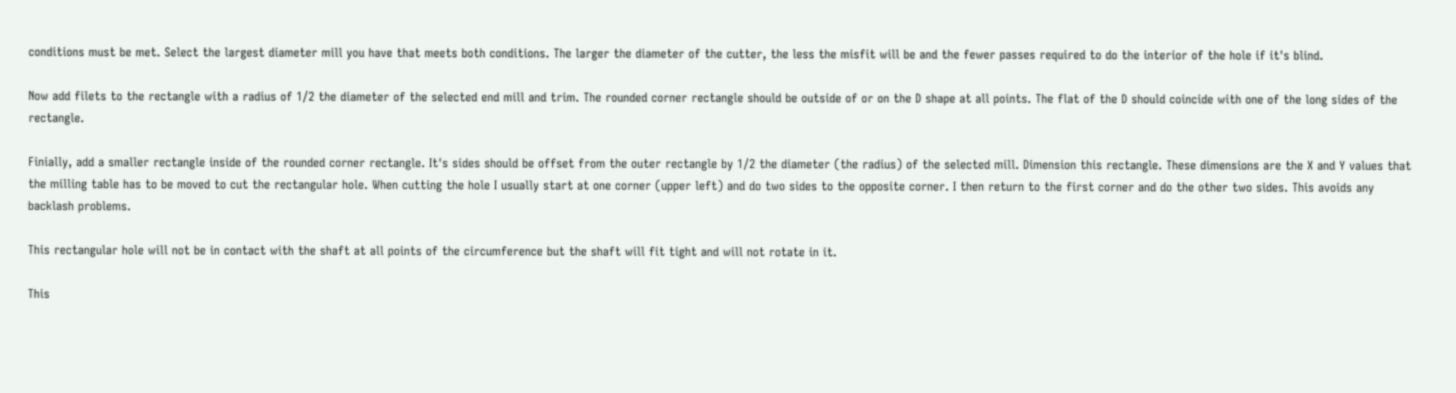conditions must be met. Select the largest diameter mill you have that meets both conditions. The larger the diameter of the cutter, the less the misfit will be and the fewer passes required to do the interior of the hole if it's blind.

Now add filets to the rectangle with a radius of 1/2 the diameter of the selected end mill and trim. The rounded corner rectangle should be outside of or on the D shape at all points. The flat of the D should coincide with one of the long sides of the rectangle.

Finially, add a smaller rectangle inside of the rounded corner rectangle. It's sides should be offset from the outer rectangle by 1/2 the diameter (the radius) of the selected mill. Dimension this rectangle. These dimensions are the X and Y values that the milling table has to be moved to cut the rectangular hole. When cutting the hole I usually start at one corner (upper left) and do two sides to the opposite corner. I then return to the first corner and do the other two sides. This avoids any backlash problems.

This rectangular hole will not be in contact with the shaft at all points of the circumference but the shaft will fit tight and will not rotate in it.

This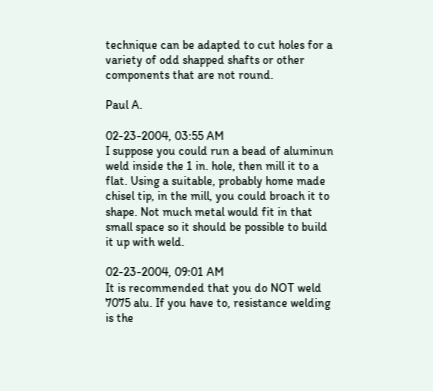technique can be adapted to cut holes for a variety of odd shapped shafts or other components that are not round.

Paul A.

02-23-2004, 03:55 AM
I suppose you could run a bead of aluminun weld inside the 1 in. hole, then mill it to a flat. Using a suitable, probably home made chisel tip, in the mill, you could broach it to shape. Not much metal would fit in that small space so it should be possible to build it up with weld.

02-23-2004, 09:01 AM
It is recommended that you do NOT weld 7075 alu. If you have to, resistance welding is the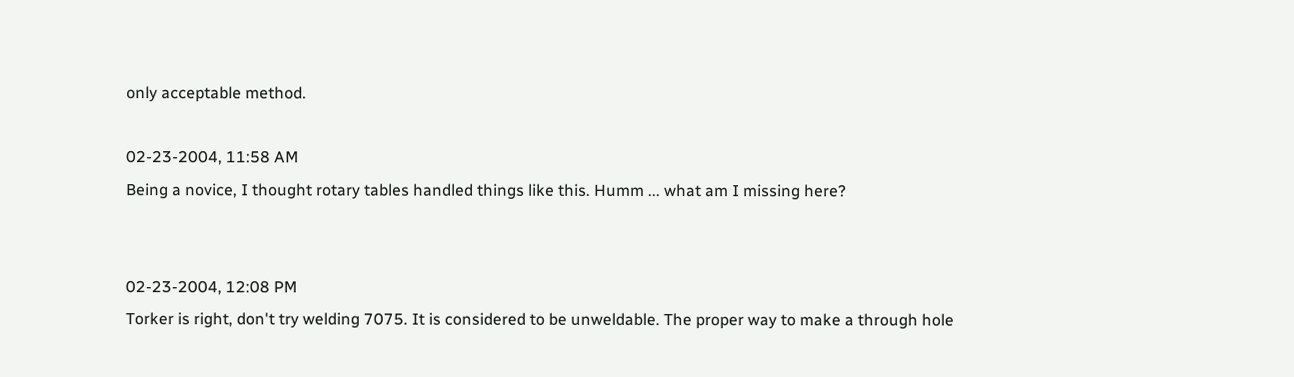only acceptable method.

02-23-2004, 11:58 AM
Being a novice, I thought rotary tables handled things like this. Humm ... what am I missing here?


02-23-2004, 12:08 PM
Torker is right, don't try welding 7075. It is considered to be unweldable. The proper way to make a through hole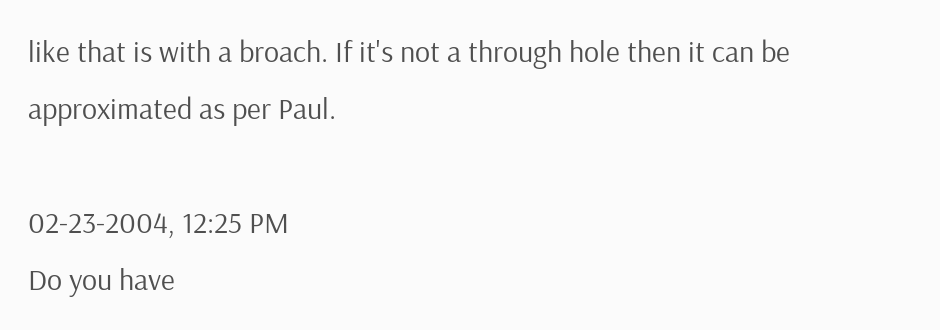like that is with a broach. If it's not a through hole then it can be approximated as per Paul.

02-23-2004, 12:25 PM
Do you have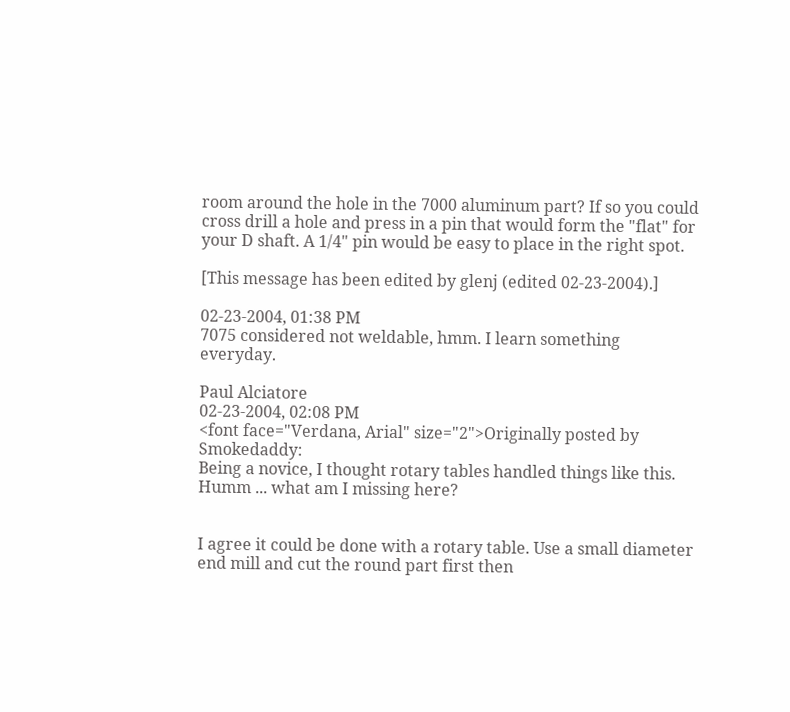room around the hole in the 7000 aluminum part? If so you could cross drill a hole and press in a pin that would form the "flat" for your D shaft. A 1/4" pin would be easy to place in the right spot.

[This message has been edited by glenj (edited 02-23-2004).]

02-23-2004, 01:38 PM
7075 considered not weldable, hmm. I learn something everyday.

Paul Alciatore
02-23-2004, 02:08 PM
<font face="Verdana, Arial" size="2">Originally posted by Smokedaddy:
Being a novice, I thought rotary tables handled things like this. Humm ... what am I missing here?


I agree it could be done with a rotary table. Use a small diameter end mill and cut the round part first then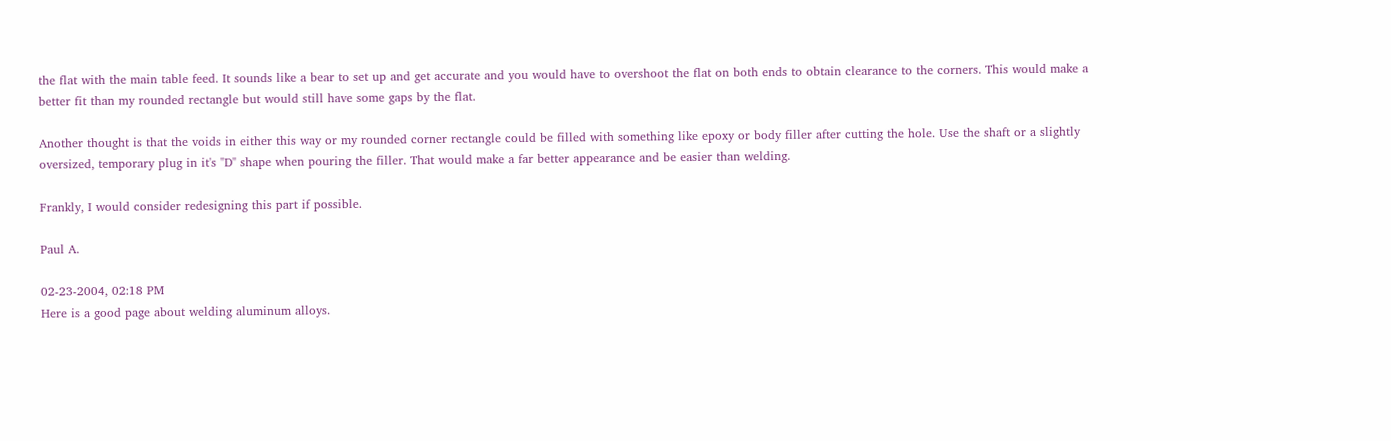the flat with the main table feed. It sounds like a bear to set up and get accurate and you would have to overshoot the flat on both ends to obtain clearance to the corners. This would make a better fit than my rounded rectangle but would still have some gaps by the flat.

Another thought is that the voids in either this way or my rounded corner rectangle could be filled with something like epoxy or body filler after cutting the hole. Use the shaft or a slightly oversized, temporary plug in it's "D" shape when pouring the filler. That would make a far better appearance and be easier than welding.

Frankly, I would consider redesigning this part if possible.

Paul A.

02-23-2004, 02:18 PM
Here is a good page about welding aluminum alloys.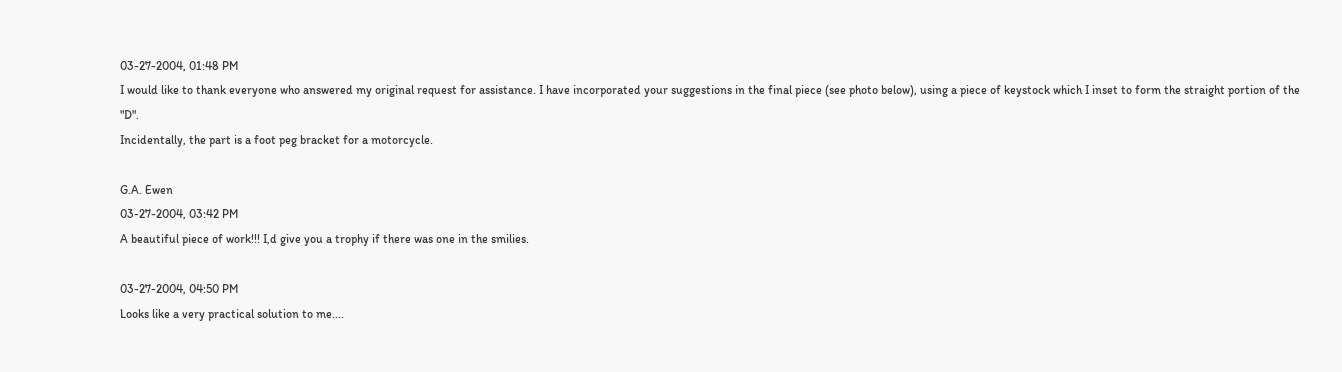03-27-2004, 01:48 PM
I would like to thank everyone who answered my original request for assistance. I have incorporated your suggestions in the final piece (see photo below), using a piece of keystock which I inset to form the straight portion of the "D".
Incidentally, the part is a foot peg bracket for a motorcycle.

G.A. Ewen
03-27-2004, 03:42 PM
A beautiful piece of work!!! I,d give you a trophy if there was one in the smilies.

03-27-2004, 04:50 PM
Looks like a very practical solution to me....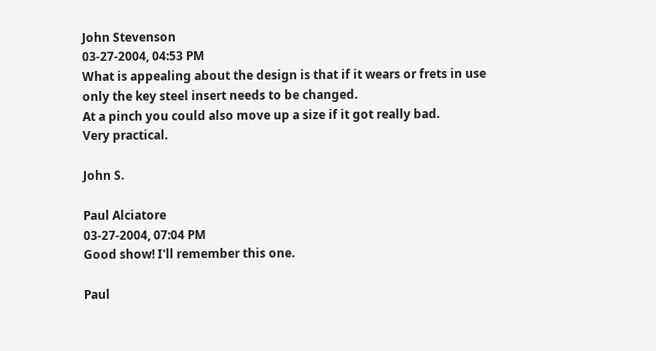John Stevenson
03-27-2004, 04:53 PM
What is appealing about the design is that if it wears or frets in use only the key steel insert needs to be changed.
At a pinch you could also move up a size if it got really bad.
Very practical.

John S.

Paul Alciatore
03-27-2004, 07:04 PM
Good show! I'll remember this one.

Paul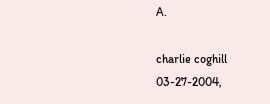A.

charlie coghill
03-27-2004,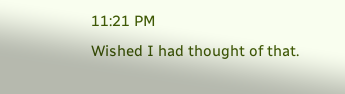11:21 PM
Wished I had thought of that.